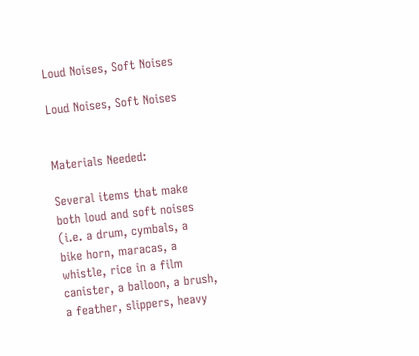Loud Noises, Soft Noises

Loud Noises, Soft Noises


Materials Needed:

Several items that make both loud and soft noises (i.e. a drum, cymbals, a bike horn, maracas, a whistle, rice in a film canister, a balloon, a brush, a feather, slippers, heavy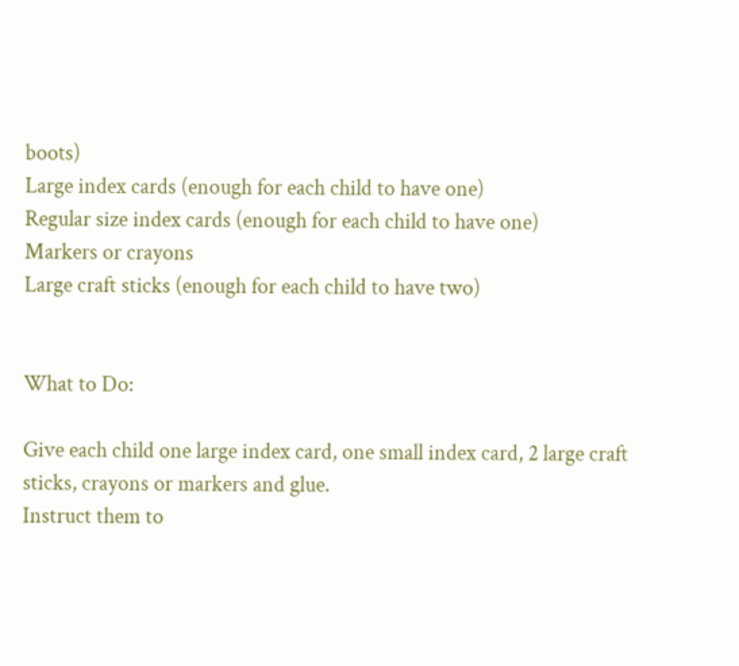boots)
Large index cards (enough for each child to have one)
Regular size index cards (enough for each child to have one)
Markers or crayons
Large craft sticks (enough for each child to have two)


What to Do:

Give each child one large index card, one small index card, 2 large craft sticks, crayons or markers and glue.
Instruct them to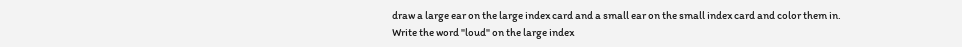draw a large ear on the large index card and a small ear on the small index card and color them in.
Write the word "loud" on the large index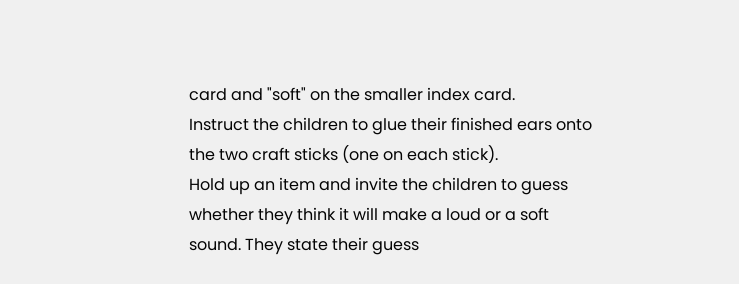card and "soft" on the smaller index card.
Instruct the children to glue their finished ears onto the two craft sticks (one on each stick).
Hold up an item and invite the children to guess whether they think it will make a loud or a soft sound. They state their guess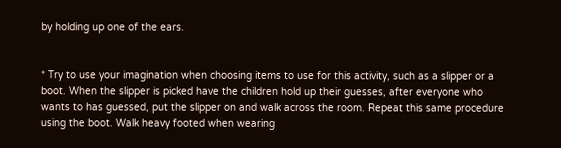by holding up one of the ears.


* Try to use your imagination when choosing items to use for this activity, such as a slipper or a boot. When the slipper is picked have the children hold up their guesses, after everyone who wants to has guessed, put the slipper on and walk across the room. Repeat this same procedure using the boot. Walk heavy footed when wearing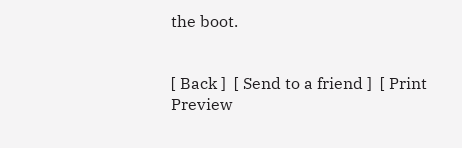the boot.


[ Back ]  [ Send to a friend ]  [ Print Preview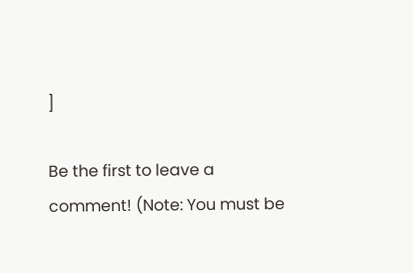]

Be the first to leave a comment! (Note: You must be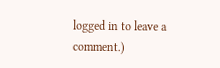logged in to leave a comment.)